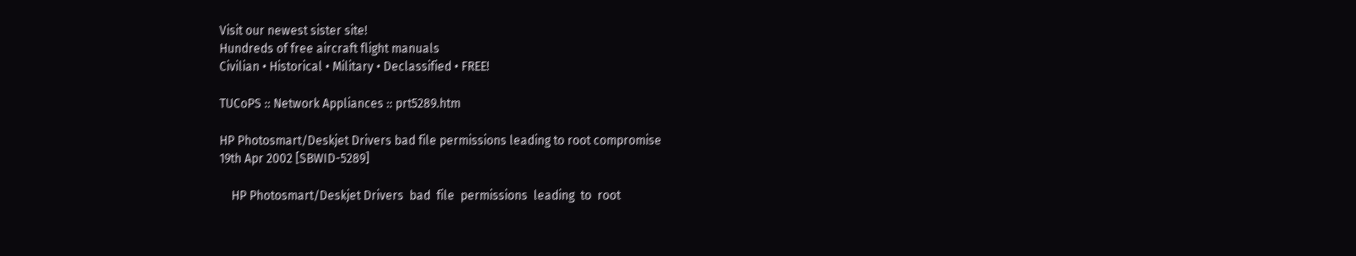Visit our newest sister site!
Hundreds of free aircraft flight manuals
Civilian • Historical • Military • Declassified • FREE!

TUCoPS :: Network Appliances :: prt5289.htm

HP Photosmart/Deskjet Drivers bad file permissions leading to root compromise
19th Apr 2002 [SBWID-5289]

    HP Photosmart/Deskjet Drivers  bad  file  permissions  leading  to  root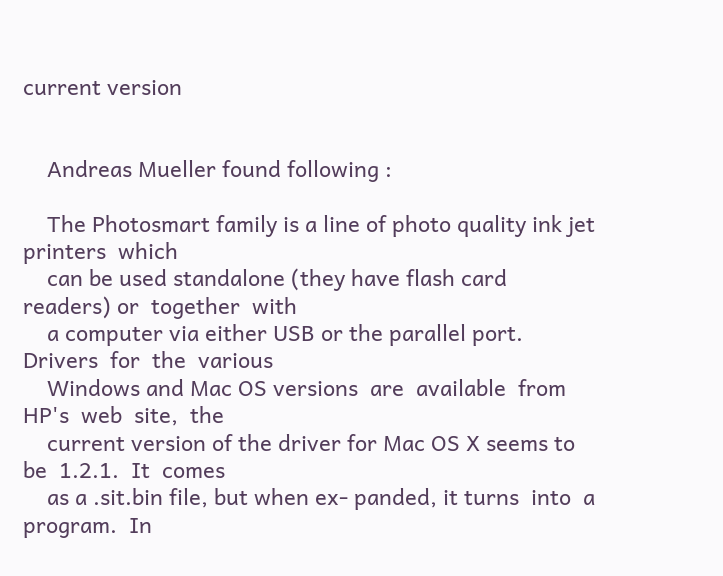current version


    Andreas Mueller found following :

    The Photosmart family is a line of photo quality ink jet printers  which
    can be used standalone (they have flash card readers) or  together  with
    a computer via either USB or the parallel port. Drivers  for  the  various
    Windows and Mac OS versions  are  available  from  HP's  web  site,  the
    current version of the driver for Mac OS X seems to be  1.2.1.  It  comes
    as a .sit.bin file, but when ex- panded, it turns  into  a  program.  In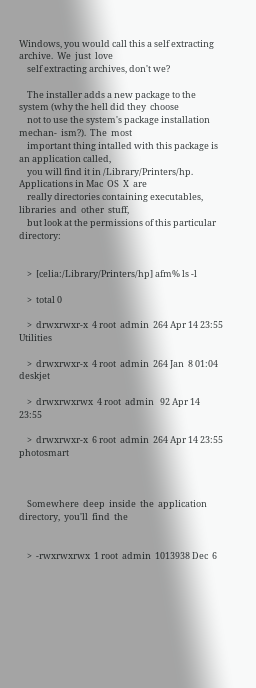Windows, you would call this a self extracting  archive.  We  just  love
    self extracting archives, don't we?

    The installer adds a new package to the system (why the hell did they  choose
    not to use the system's package installation  mechan-  ism?).  The  most
    important thing intalled with this package is an application called,
    you will find it in /Library/Printers/hp. Applications in Mac  OS  X  are
    really directories containing executables, libraries  and  other  stuff,
    but look at the permissions of this particular directory:


    >  [celia:/Library/Printers/hp] afm% ls -l

    >  total 0

    >  drwxrwxr-x  4 root  admin  264 Apr 14 23:55 Utilities

    >  drwxrwxr-x  4 root  admin  264 Jan  8 01:04 deskjet

    >  drwxrwxrwx  4 root  admin   92 Apr 14 23:55

    >  drwxrwxr-x  6 root  admin  264 Apr 14 23:55 photosmart



    Somewhere  deep  inside  the  application  directory,  you'll  find  the


    >  -rwxrwxrwx  1 root  admin  1013938 Dec  6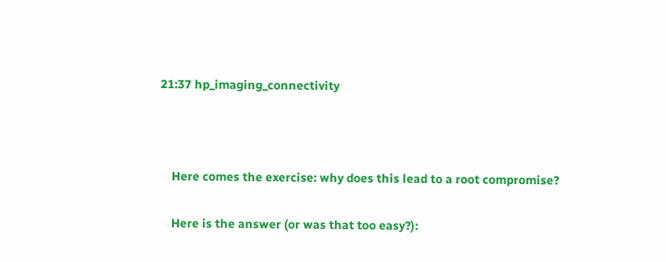21:37 hp_imaging_connectivity



    Here comes the exercise: why does this lead to a root compromise?

    Here is the answer (or was that too easy?):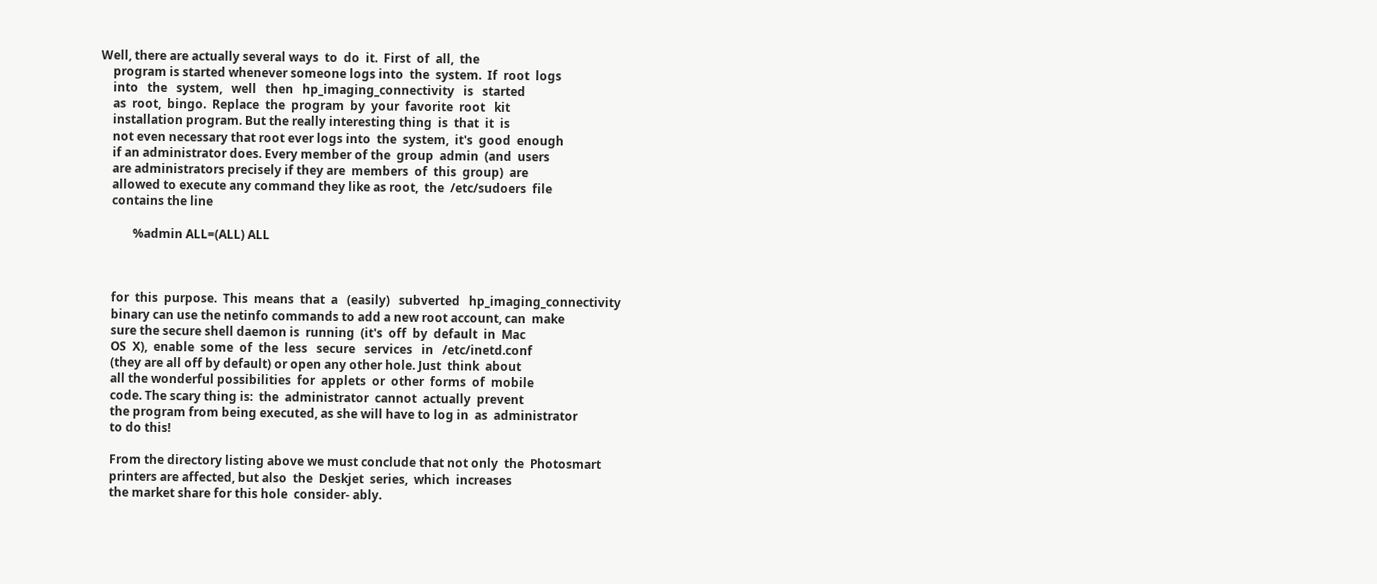Well, there are actually several ways  to  do  it.  First  of  all,  the
    program is started whenever someone logs into  the  system.  If  root  logs
    into   the   system,   well   then   hp_imaging_connectivity   is   started
    as  root,  bingo.  Replace  the  program  by  your  favorite  root   kit
    installation program. But the really interesting thing  is  that  it  is
    not even necessary that root ever logs into  the  system,  it's  good  enough
    if an administrator does. Every member of the  group  admin  (and  users
    are administrators precisely if they are  members  of  this  group)  are
    allowed to execute any command they like as root,  the  /etc/sudoers  file
    contains the line

           %admin ALL=(ALL) ALL



    for  this  purpose.  This  means  that  a   (easily)   subverted   hp_imaging_connectivity
    binary can use the netinfo commands to add a new root account, can  make
    sure the secure shell daemon is  running  (it's  off  by  default  in  Mac
    OS  X),  enable  some  of  the  less   secure   services   in   /etc/inetd.conf
    (they are all off by default) or open any other hole. Just  think  about
    all the wonderful possibilities  for  applets  or  other  forms  of  mobile
    code. The scary thing is:  the  administrator  cannot  actually  prevent
    the program from being executed, as she will have to log in  as  administrator
    to do this!

    From the directory listing above we must conclude that not only  the  Photosmart
    printers are affected, but also  the  Deskjet  series,  which  increases
    the market share for this hole  consider- ably.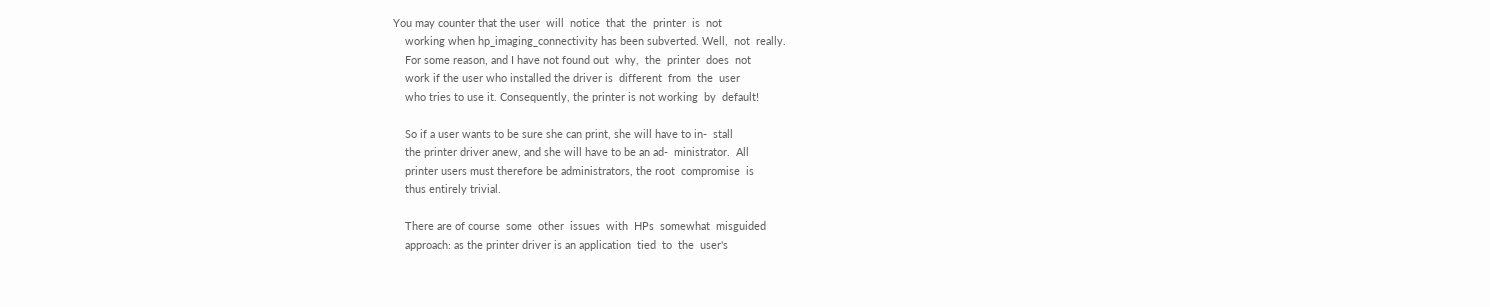You may counter that the user  will  notice  that  the  printer  is  not
    working when hp_imaging_connectivity has been subverted. Well,  not  really.
    For some reason, and I have not found out  why,  the  printer  does  not
    work if the user who installed the driver is  different  from  the  user
    who tries to use it. Consequently, the printer is not working  by  default!

    So if a user wants to be sure she can print, she will have to in-  stall
    the printer driver anew, and she will have to be an ad-  ministrator.  All
    printer users must therefore be administrators, the root  compromise  is
    thus entirely trivial.

    There are of course  some  other  issues  with  HPs  somewhat  misguided
    approach: as the printer driver is an application  tied  to  the  user's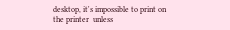desktop, it's impossible to print on the printer  unless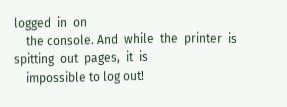logged  in  on
    the console. And  while  the  printer  is  spitting  out  pages,  it  is
    impossible to log out!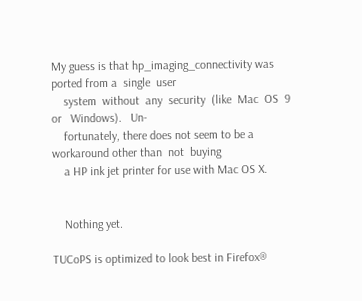My guess is that hp_imaging_connectivity was ported from a  single  user
    system  without  any  security  (like  Mac  OS  9   or   Windows).   Un-
    fortunately, there does not seem to be a workaround other than  not  buying
    a HP ink jet printer for use with Mac OS X.


    Nothing yet.

TUCoPS is optimized to look best in Firefox®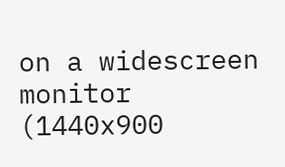on a widescreen monitor (1440x900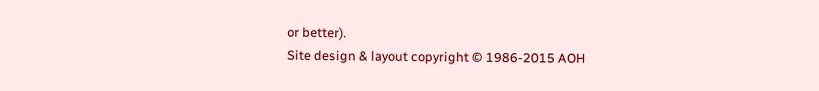or better).
Site design & layout copyright © 1986-2015 AOH